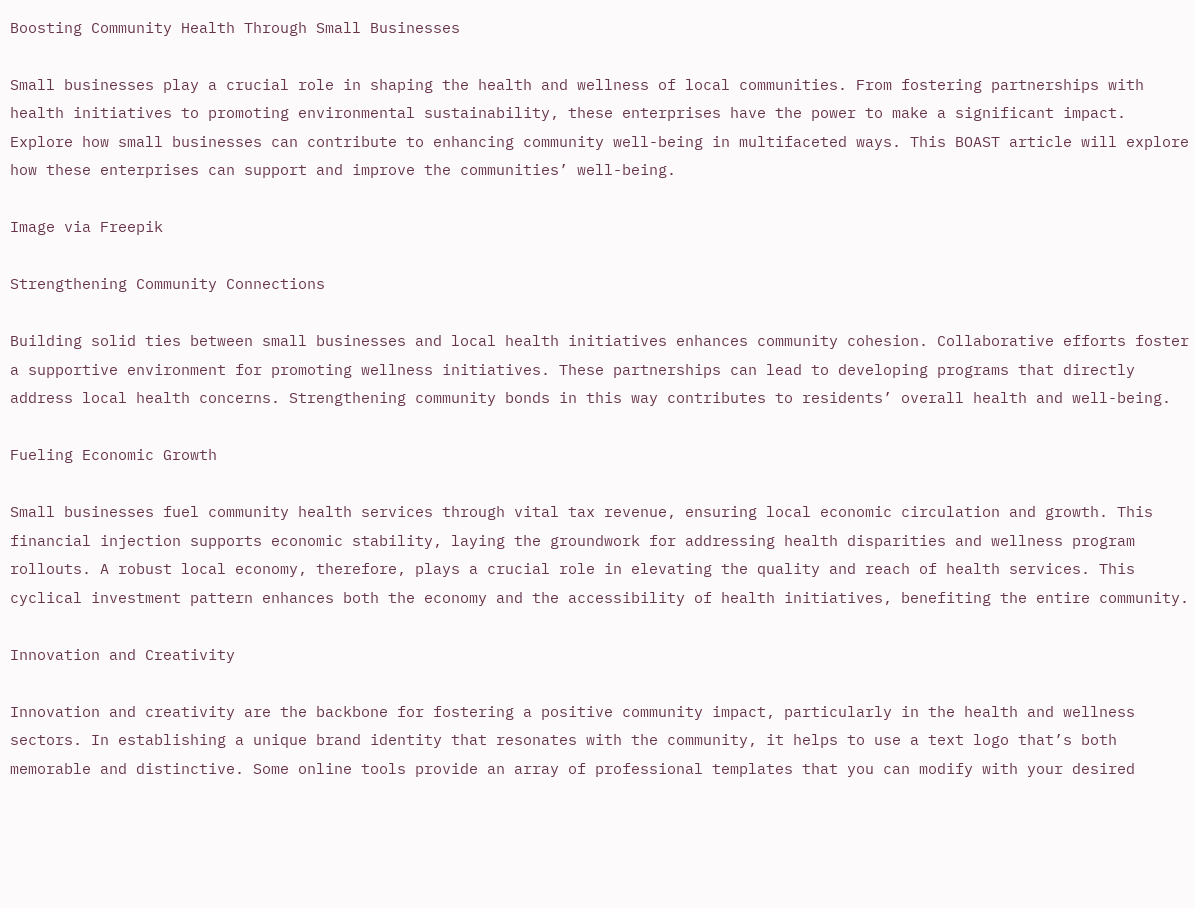Boosting Community Health Through Small Businesses

Small businesses play a crucial role in shaping the health and wellness of local communities. From fostering partnerships with health initiatives to promoting environmental sustainability, these enterprises have the power to make a significant impact. Explore how small businesses can contribute to enhancing community well-being in multifaceted ways. This BOAST article will explore how these enterprises can support and improve the communities’ well-being.

Image via Freepik

Strengthening Community Connections

Building solid ties between small businesses and local health initiatives enhances community cohesion. Collaborative efforts foster a supportive environment for promoting wellness initiatives. These partnerships can lead to developing programs that directly address local health concerns. Strengthening community bonds in this way contributes to residents’ overall health and well-being.

Fueling Economic Growth

Small businesses fuel community health services through vital tax revenue, ensuring local economic circulation and growth. This financial injection supports economic stability, laying the groundwork for addressing health disparities and wellness program rollouts. A robust local economy, therefore, plays a crucial role in elevating the quality and reach of health services. This cyclical investment pattern enhances both the economy and the accessibility of health initiatives, benefiting the entire community.

Innovation and Creativity

Innovation and creativity are the backbone for fostering a positive community impact, particularly in the health and wellness sectors. In establishing a unique brand identity that resonates with the community, it helps to use a text logo that’s both memorable and distinctive. Some online tools provide an array of professional templates that you can modify with your desired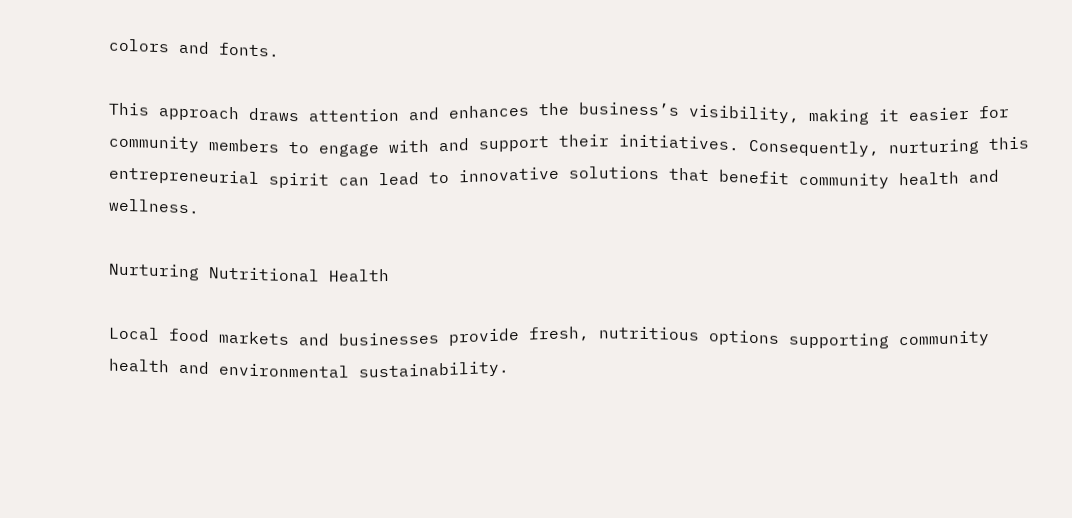colors and fonts.

This approach draws attention and enhances the business’s visibility, making it easier for community members to engage with and support their initiatives. Consequently, nurturing this entrepreneurial spirit can lead to innovative solutions that benefit community health and wellness.

Nurturing Nutritional Health

Local food markets and businesses provide fresh, nutritious options supporting community health and environmental sustainability.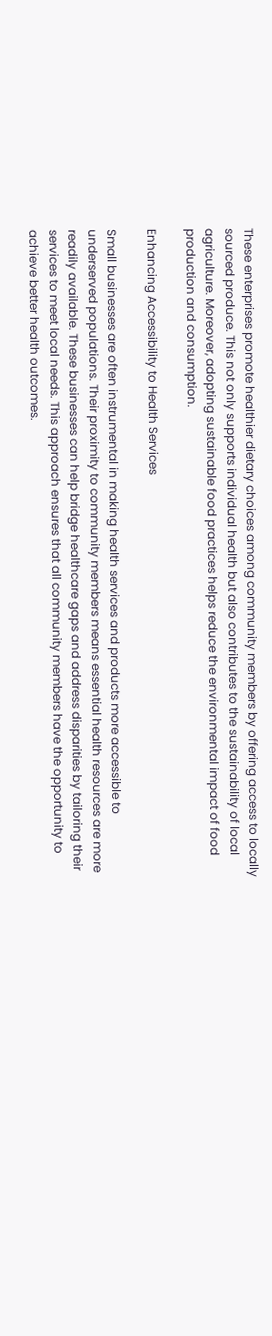These enterprises promote healthier dietary choices among community members by offering access to locally sourced produce. This not only supports individual health but also contributes to the sustainability of local agriculture. Moreover, adopting sustainable food practices helps reduce the environmental impact of food production and consumption.

Enhancing Accessibility to Health Services

Small businesses are often instrumental in making health services and products more accessible to underserved populations. Their proximity to community members means essential health resources are more readily available. These businesses can help bridge healthcare gaps and address disparities by tailoring their services to meet local needs. This approach ensures that all community members have the opportunity to achieve better health outcomes.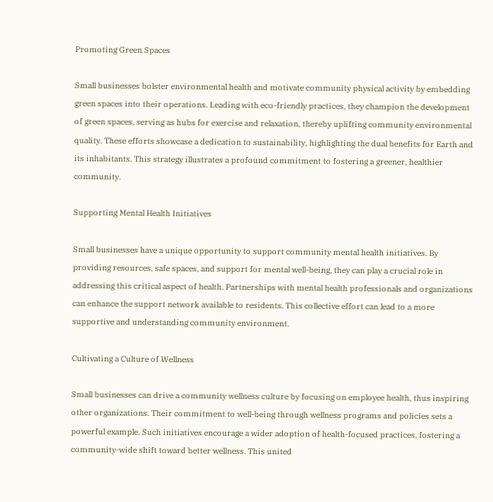Promoting Green Spaces

Small businesses bolster environmental health and motivate community physical activity by embedding green spaces into their operations. Leading with eco-friendly practices, they champion the development of green spaces, serving as hubs for exercise and relaxation, thereby uplifting community environmental quality. These efforts showcase a dedication to sustainability, highlighting the dual benefits for Earth and its inhabitants. This strategy illustrates a profound commitment to fostering a greener, healthier community.

Supporting Mental Health Initiatives

Small businesses have a unique opportunity to support community mental health initiatives. By providing resources, safe spaces, and support for mental well-being, they can play a crucial role in addressing this critical aspect of health. Partnerships with mental health professionals and organizations can enhance the support network available to residents. This collective effort can lead to a more supportive and understanding community environment.

Cultivating a Culture of Wellness

Small businesses can drive a community wellness culture by focusing on employee health, thus inspiring other organizations. Their commitment to well-being through wellness programs and policies sets a powerful example. Such initiatives encourage a wider adoption of health-focused practices, fostering a community-wide shift toward better wellness. This united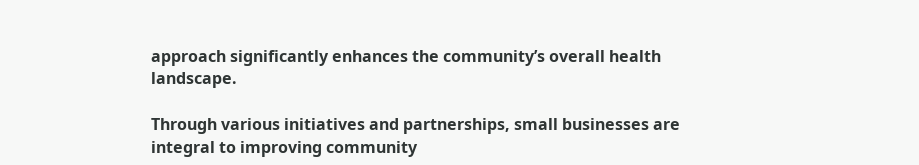approach significantly enhances the community’s overall health landscape.

Through various initiatives and partnerships, small businesses are integral to improving community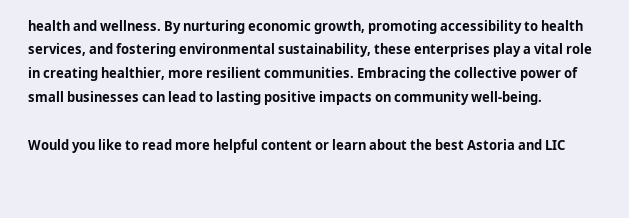health and wellness. By nurturing economic growth, promoting accessibility to health services, and fostering environmental sustainability, these enterprises play a vital role in creating healthier, more resilient communities. Embracing the collective power of small businesses can lead to lasting positive impacts on community well-being.

Would you like to read more helpful content or learn about the best Astoria and LIC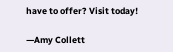have to offer? Visit today!

—Amy Collett